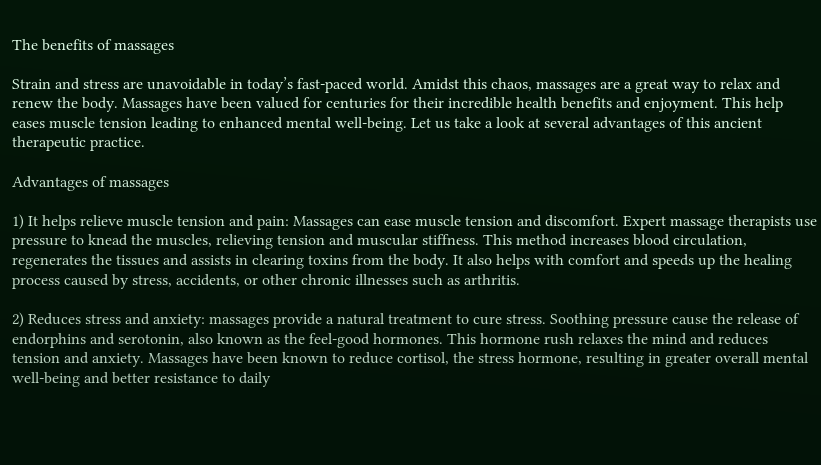The benefits of massages

Strain and stress are unavoidable in today’s fast-paced world. Amidst this chaos, massages are a great way to relax and renew the body. Massages have been valued for centuries for their incredible health benefits and enjoyment. This help eases muscle tension leading to enhanced mental well-being. Let us take a look at several advantages of this ancient therapeutic practice.

Advantages of massages

1) It helps relieve muscle tension and pain: Massages can ease muscle tension and discomfort. Expert massage therapists use pressure to knead the muscles, relieving tension and muscular stiffness. This method increases blood circulation, regenerates the tissues and assists in clearing toxins from the body. It also helps with comfort and speeds up the healing process caused by stress, accidents, or other chronic illnesses such as arthritis.

2) Reduces stress and anxiety: massages provide a natural treatment to cure stress. Soothing pressure cause the release of endorphins and serotonin, also known as the feel-good hormones. This hormone rush relaxes the mind and reduces tension and anxiety. Massages have been known to reduce cortisol, the stress hormone, resulting in greater overall mental well-being and better resistance to daily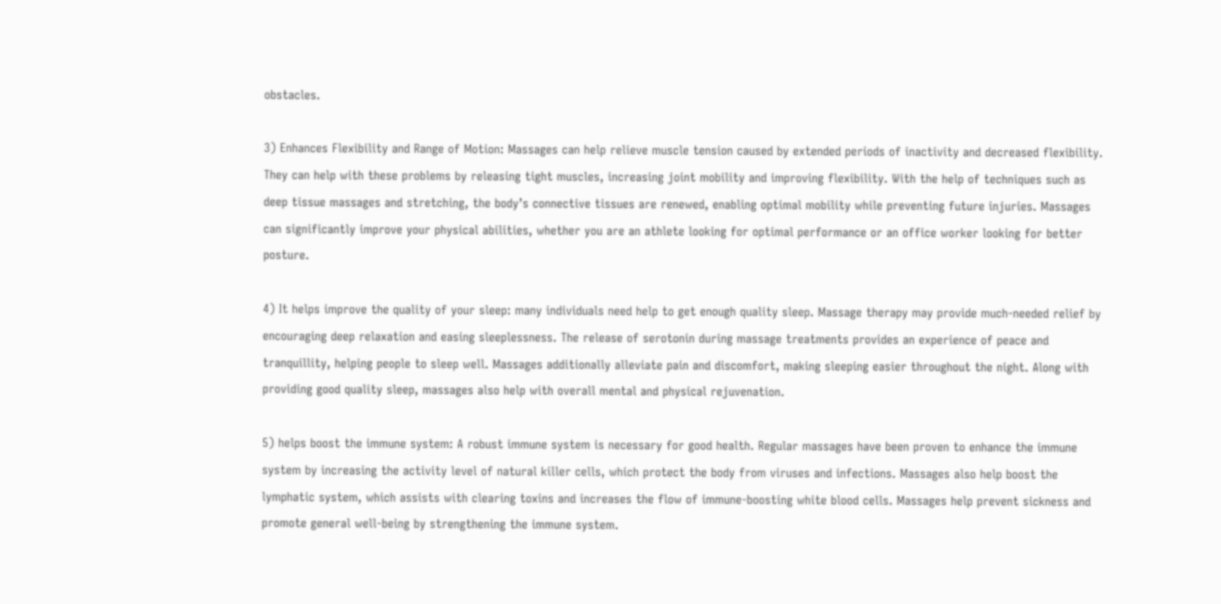obstacles.

3) Enhances Flexibility and Range of Motion: Massages can help relieve muscle tension caused by extended periods of inactivity and decreased flexibility. They can help with these problems by releasing tight muscles, increasing joint mobility and improving flexibility. With the help of techniques such as deep tissue massages and stretching, the body’s connective tissues are renewed, enabling optimal mobility while preventing future injuries. Massages can significantly improve your physical abilities, whether you are an athlete looking for optimal performance or an office worker looking for better posture.

4) It helps improve the quality of your sleep: many individuals need help to get enough quality sleep. Massage therapy may provide much-needed relief by encouraging deep relaxation and easing sleeplessness. The release of serotonin during massage treatments provides an experience of peace and tranquillity, helping people to sleep well. Massages additionally alleviate pain and discomfort, making sleeping easier throughout the night. Along with providing good quality sleep, massages also help with overall mental and physical rejuvenation.

5) helps boost the immune system: A robust immune system is necessary for good health. Regular massages have been proven to enhance the immune system by increasing the activity level of natural killer cells, which protect the body from viruses and infections. Massages also help boost the lymphatic system, which assists with clearing toxins and increases the flow of immune-boosting white blood cells. Massages help prevent sickness and promote general well-being by strengthening the immune system.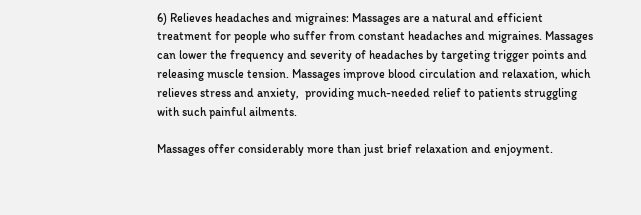6) Relieves headaches and migraines: Massages are a natural and efficient treatment for people who suffer from constant headaches and migraines. Massages can lower the frequency and severity of headaches by targeting trigger points and releasing muscle tension. Massages improve blood circulation and relaxation, which relieves stress and anxiety,  providing much-needed relief to patients struggling with such painful ailments.

Massages offer considerably more than just brief relaxation and enjoyment.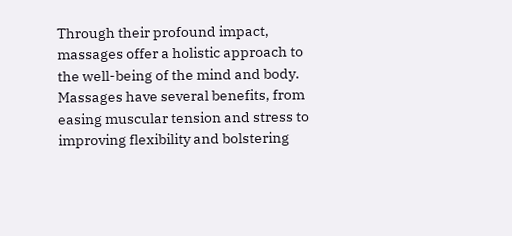Through their profound impact, massages offer a holistic approach to the well-being of the mind and body. Massages have several benefits, from easing muscular tension and stress to improving flexibility and bolstering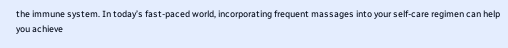the immune system. In today’s fast-paced world, incorporating frequent massages into your self-care regimen can help you achieve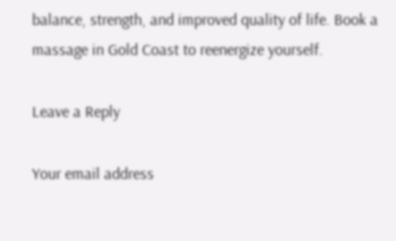balance, strength, and improved quality of life. Book a massage in Gold Coast to reenergize yourself.

Leave a Reply

Your email address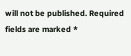will not be published. Required fields are marked *